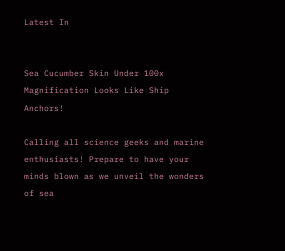Latest In


Sea Cucumber Skin Under 100x Magnification Looks Like Ship Anchors!

Calling all science geeks and marine enthusiasts! Prepare to have your minds blown as we unveil the wonders of sea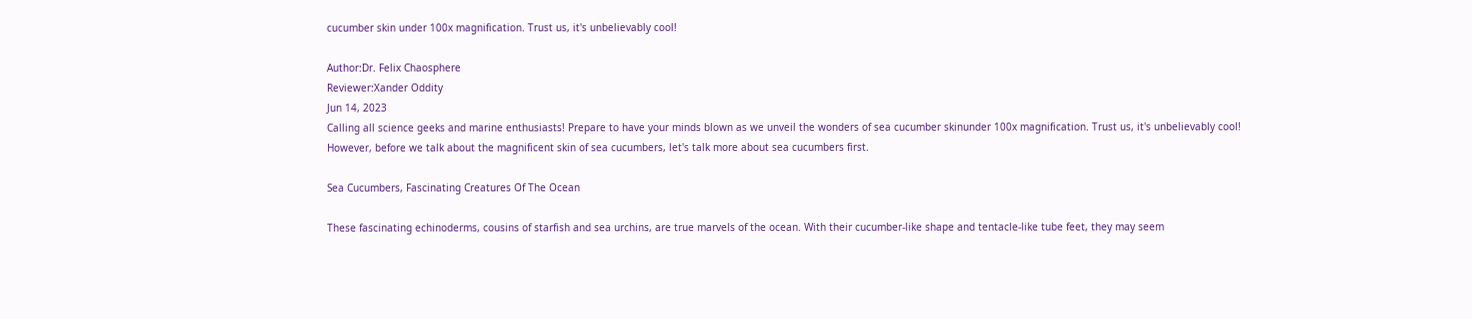cucumber skin under 100x magnification. Trust us, it's unbelievably cool!

Author:Dr. Felix Chaosphere
Reviewer:Xander Oddity
Jun 14, 2023
Calling all science geeks and marine enthusiasts! Prepare to have your minds blown as we unveil the wonders of sea cucumber skinunder 100x magnification. Trust us, it's unbelievably cool!
However, before we talk about the magnificent skin of sea cucumbers, let's talk more about sea cucumbers first.

Sea Cucumbers, Fascinating Creatures Of The Ocean

These fascinating echinoderms, cousins of starfish and sea urchins, are true marvels of the ocean. With their cucumber-like shape and tentacle-like tube feet, they may seem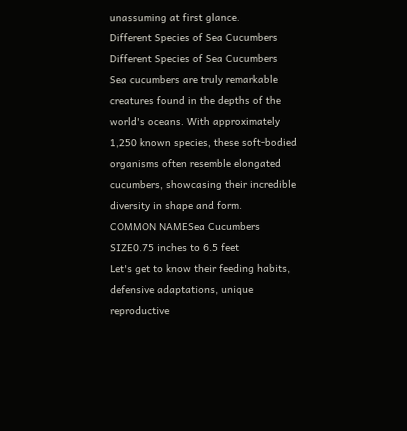unassuming at first glance.
Different Species of Sea Cucumbers
Different Species of Sea Cucumbers
Sea cucumbers are truly remarkable creatures found in the depths of the world's oceans. With approximately 1,250 known species, these soft-bodied organisms often resemble elongated cucumbers, showcasing their incredible diversity in shape and form.
COMMON NAMESea Cucumbers
SIZE0.75 inches to 6.5 feet
Let's get to know their feeding habits, defensive adaptations, unique reproductive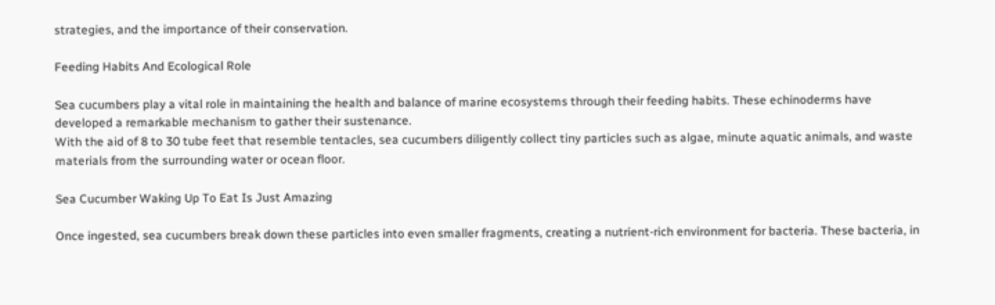strategies, and the importance of their conservation.

Feeding Habits And Ecological Role

Sea cucumbers play a vital role in maintaining the health and balance of marine ecosystems through their feeding habits. These echinoderms have developed a remarkable mechanism to gather their sustenance.
With the aid of 8 to 30 tube feet that resemble tentacles, sea cucumbers diligently collect tiny particles such as algae, minute aquatic animals, and waste materials from the surrounding water or ocean floor.

Sea Cucumber Waking Up To Eat Is Just Amazing

Once ingested, sea cucumbers break down these particles into even smaller fragments, creating a nutrient-rich environment for bacteria. These bacteria, in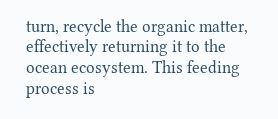turn, recycle the organic matter, effectively returning it to the ocean ecosystem. This feeding process is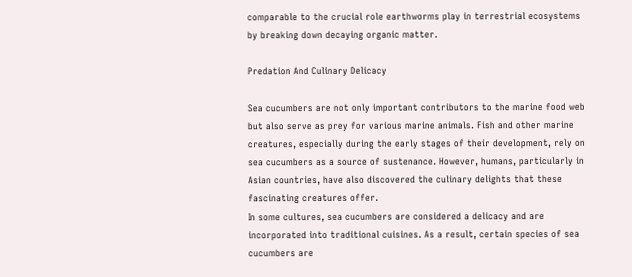comparable to the crucial role earthworms play in terrestrial ecosystems by breaking down decaying organic matter.

Predation And Culinary Delicacy

Sea cucumbers are not only important contributors to the marine food web but also serve as prey for various marine animals. Fish and other marine creatures, especially during the early stages of their development, rely on sea cucumbers as a source of sustenance. However, humans, particularly in Asian countries, have also discovered the culinary delights that these fascinating creatures offer.
In some cultures, sea cucumbers are considered a delicacy and are incorporated into traditional cuisines. As a result, certain species of sea cucumbers are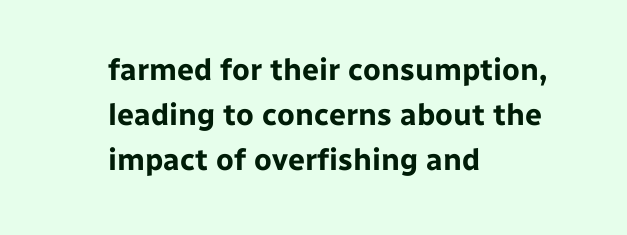farmed for their consumption, leading to concerns about the impact of overfishing and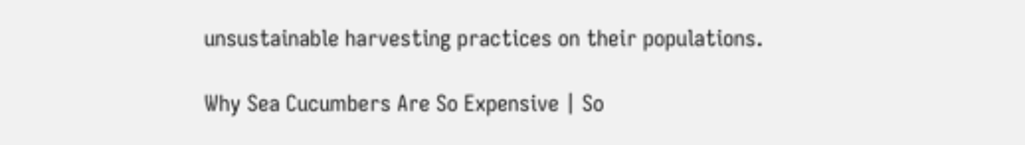unsustainable harvesting practices on their populations.

Why Sea Cucumbers Are So Expensive | So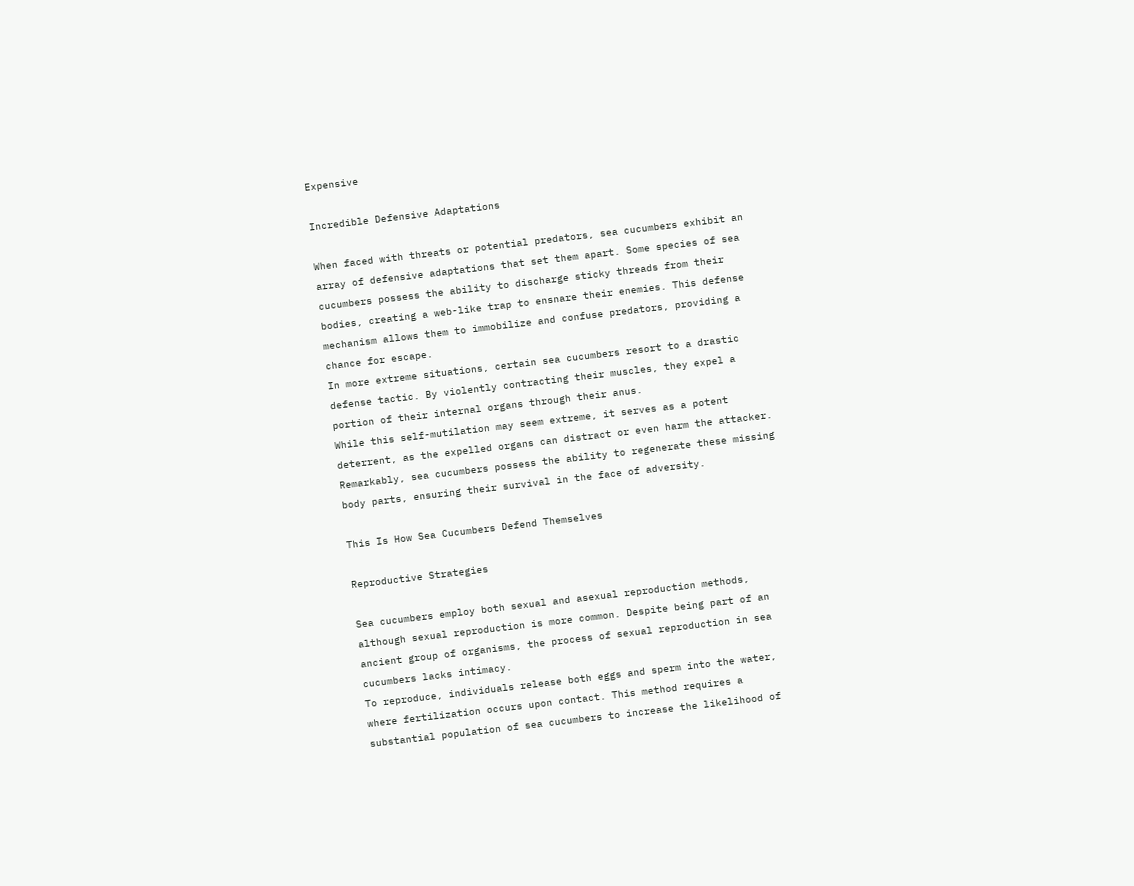Expensive

Incredible Defensive Adaptations

When faced with threats or potential predators, sea cucumbers exhibit an array of defensive adaptations that set them apart. Some species of sea cucumbers possess the ability to discharge sticky threads from their bodies, creating a web-like trap to ensnare their enemies. This defense mechanism allows them to immobilize and confuse predators, providing a chance for escape.
In more extreme situations, certain sea cucumbers resort to a drastic defense tactic. By violently contracting their muscles, they expel a portion of their internal organs through their anus.
While this self-mutilation may seem extreme, it serves as a potent deterrent, as the expelled organs can distract or even harm the attacker. Remarkably, sea cucumbers possess the ability to regenerate these missing body parts, ensuring their survival in the face of adversity.

This Is How Sea Cucumbers Defend Themselves

Reproductive Strategies

Sea cucumbers employ both sexual and asexual reproduction methods, although sexual reproduction is more common. Despite being part of an ancient group of organisms, the process of sexual reproduction in sea cucumbers lacks intimacy.
To reproduce, individuals release both eggs and sperm into the water, where fertilization occurs upon contact. This method requires a substantial population of sea cucumbers to increase the likelihood of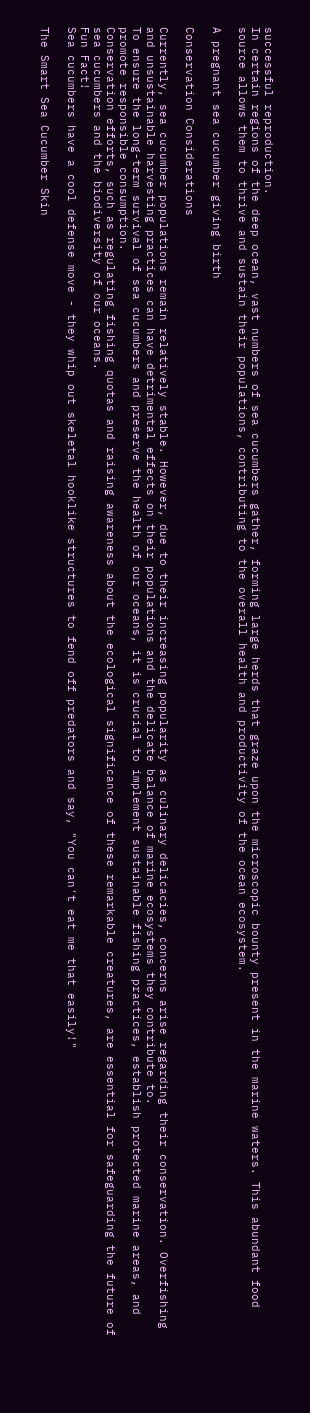successful reproduction.
In certain regions of the deep ocean, vast numbers of sea cucumbers gather, forming large herds that graze upon the microscopic bounty present in the marine waters. This abundant food source allows them to thrive and sustain their populations, contributing to the overall health and productivity of the ocean ecosystem.

A pregnant sea cucumber giving birth

Conservation Considerations

Currently, sea cucumber populations remain relatively stable. However, due to their increasing popularity as culinary delicacies, concerns arise regarding their conservation. Overfishing and unsustainable harvesting practices can have detrimental effects on their populations and the delicate balance of marine ecosystems they contribute to.
To ensure the long-term survival of sea cucumbers and preserve the health of our oceans, it is crucial to implement sustainable fishing practices, establish protected marine areas, and promote responsible consumption.
Conservation efforts, such as regulating fishing quotas and raising awareness about the ecological significance of these remarkable creatures, are essential for safeguarding the future of sea cucumbers and the biodiversity of our oceans.
Fun Fact!
Sea cucumbers have a cool defense move - they whip out skeletal hooklike structures to fend off predators and say, "You can't eat me that easily!"

The Smart Sea Cucumber Skin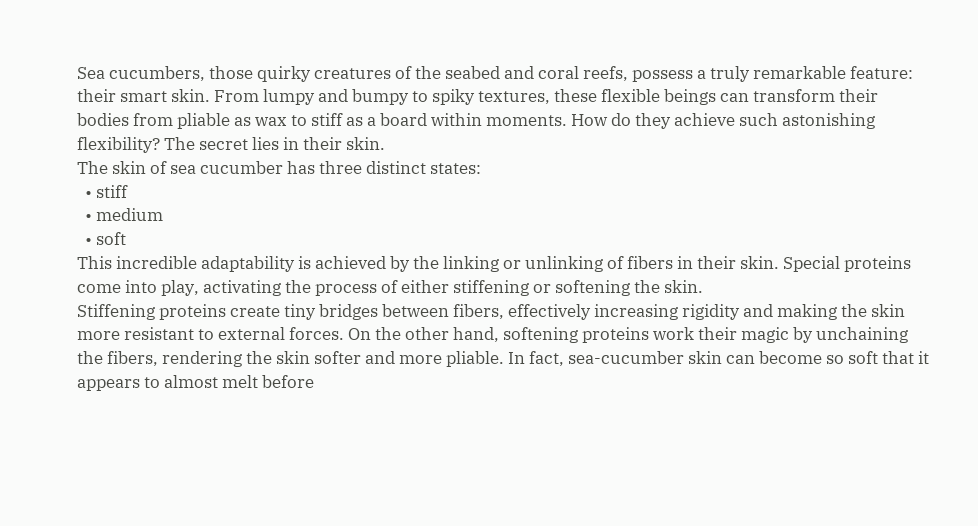Sea cucumbers, those quirky creatures of the seabed and coral reefs, possess a truly remarkable feature: their smart skin. From lumpy and bumpy to spiky textures, these flexible beings can transform their bodies from pliable as wax to stiff as a board within moments. How do they achieve such astonishing flexibility? The secret lies in their skin.
The skin of sea cucumber has three distinct states:
  • stiff
  • medium
  • soft
This incredible adaptability is achieved by the linking or unlinking of fibers in their skin. Special proteins come into play, activating the process of either stiffening or softening the skin.
Stiffening proteins create tiny bridges between fibers, effectively increasing rigidity and making the skin more resistant to external forces. On the other hand, softening proteins work their magic by unchaining the fibers, rendering the skin softer and more pliable. In fact, sea-cucumber skin can become so soft that it appears to almost melt before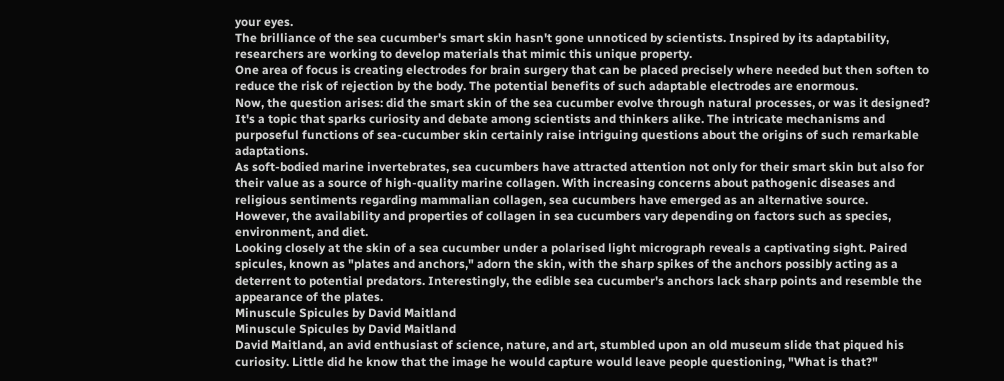your eyes.
The brilliance of the sea cucumber's smart skin hasn't gone unnoticed by scientists. Inspired by its adaptability, researchers are working to develop materials that mimic this unique property.
One area of focus is creating electrodes for brain surgery that can be placed precisely where needed but then soften to reduce the risk of rejection by the body. The potential benefits of such adaptable electrodes are enormous.
Now, the question arises: did the smart skin of the sea cucumber evolve through natural processes, or was it designed? It's a topic that sparks curiosity and debate among scientists and thinkers alike. The intricate mechanisms and purposeful functions of sea-cucumber skin certainly raise intriguing questions about the origins of such remarkable adaptations.
As soft-bodied marine invertebrates, sea cucumbers have attracted attention not only for their smart skin but also for their value as a source of high-quality marine collagen. With increasing concerns about pathogenic diseases and religious sentiments regarding mammalian collagen, sea cucumbers have emerged as an alternative source.
However, the availability and properties of collagen in sea cucumbers vary depending on factors such as species, environment, and diet.
Looking closely at the skin of a sea cucumber under a polarised light micrograph reveals a captivating sight. Paired spicules, known as "plates and anchors," adorn the skin, with the sharp spikes of the anchors possibly acting as a deterrent to potential predators. Interestingly, the edible sea cucumber's anchors lack sharp points and resemble the appearance of the plates.
Minuscule Spicules by David Maitland
Minuscule Spicules by David Maitland
David Maitland, an avid enthusiast of science, nature, and art, stumbled upon an old museum slide that piqued his curiosity. Little did he know that the image he would capture would leave people questioning, "What is that?"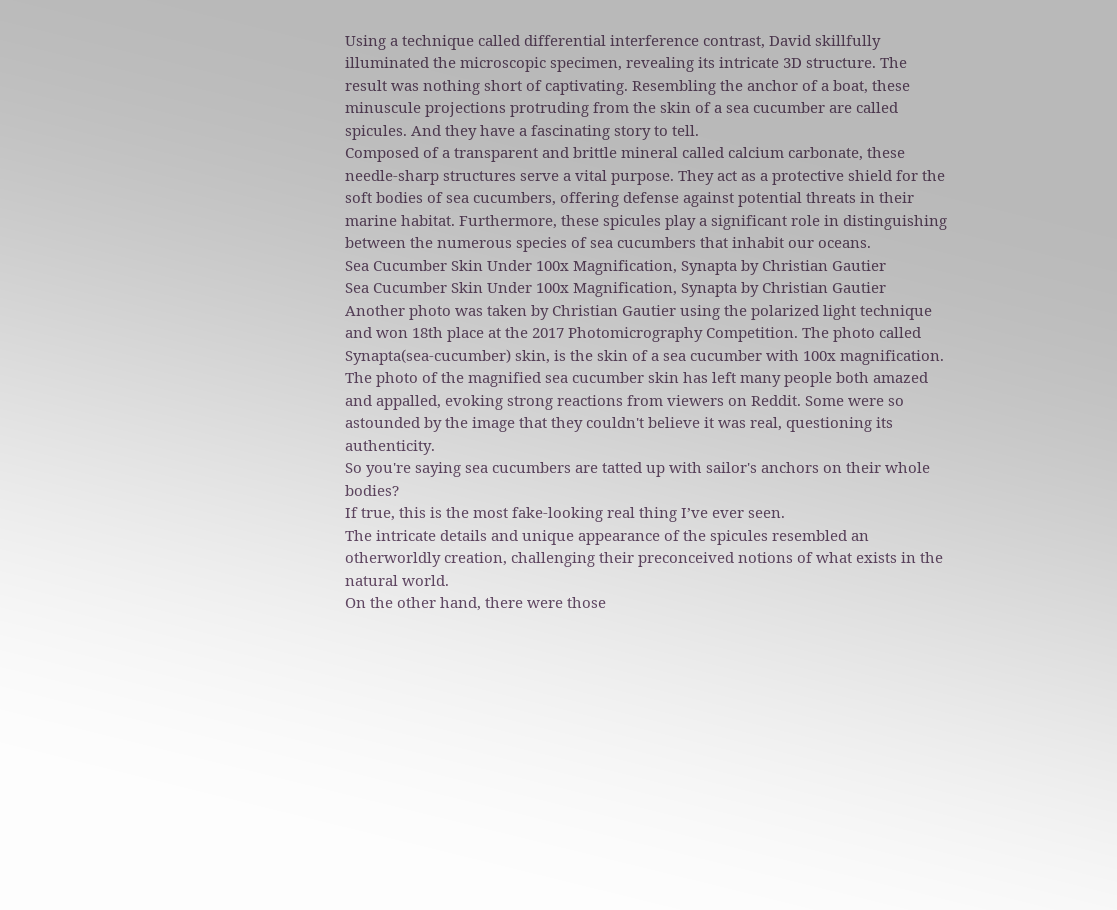Using a technique called differential interference contrast, David skillfully illuminated the microscopic specimen, revealing its intricate 3D structure. The result was nothing short of captivating. Resembling the anchor of a boat, these minuscule projections protruding from the skin of a sea cucumber are called spicules. And they have a fascinating story to tell.
Composed of a transparent and brittle mineral called calcium carbonate, these needle-sharp structures serve a vital purpose. They act as a protective shield for the soft bodies of sea cucumbers, offering defense against potential threats in their marine habitat. Furthermore, these spicules play a significant role in distinguishing between the numerous species of sea cucumbers that inhabit our oceans.
Sea Cucumber Skin Under 100x Magnification, Synapta by Christian Gautier
Sea Cucumber Skin Under 100x Magnification, Synapta by Christian Gautier
Another photo was taken by Christian Gautier using the polarized light technique and won 18th place at the 2017 Photomicrography Competition. The photo called Synapta(sea-cucumber) skin, is the skin of a sea cucumber with 100x magnification.
The photo of the magnified sea cucumber skin has left many people both amazed and appalled, evoking strong reactions from viewers on Reddit. Some were so astounded by the image that they couldn't believe it was real, questioning its authenticity.
So you're saying sea cucumbers are tatted up with sailor's anchors on their whole bodies?
If true, this is the most fake-looking real thing I’ve ever seen.
The intricate details and unique appearance of the spicules resembled an otherworldly creation, challenging their preconceived notions of what exists in the natural world.
On the other hand, there were those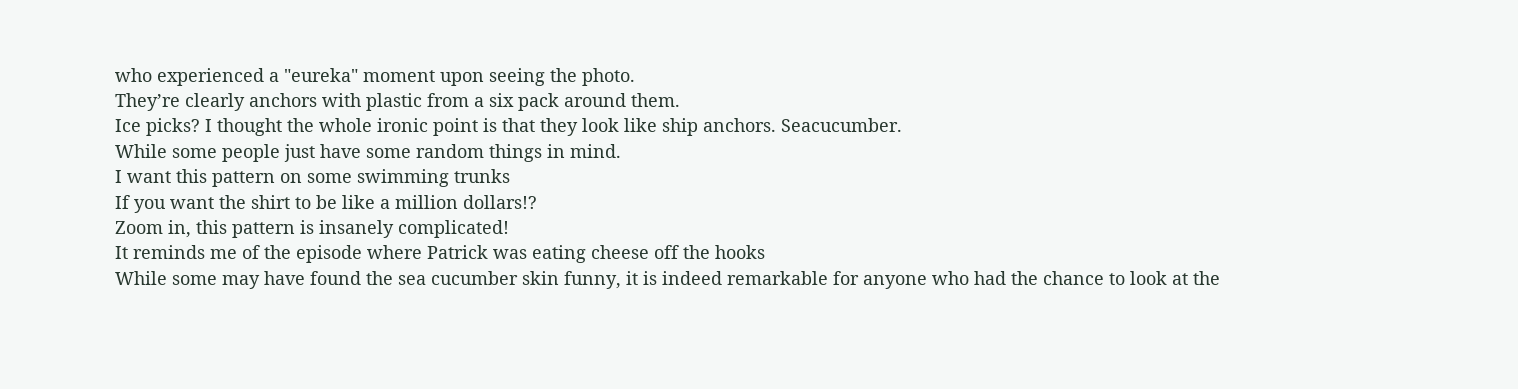who experienced a "eureka" moment upon seeing the photo.
They’re clearly anchors with plastic from a six pack around them.
Ice picks? I thought the whole ironic point is that they look like ship anchors. Seacucumber.
While some people just have some random things in mind.
I want this pattern on some swimming trunks
If you want the shirt to be like a million dollars!?
Zoom in, this pattern is insanely complicated!
It reminds me of the episode where Patrick was eating cheese off the hooks
While some may have found the sea cucumber skin funny, it is indeed remarkable for anyone who had the chance to look at the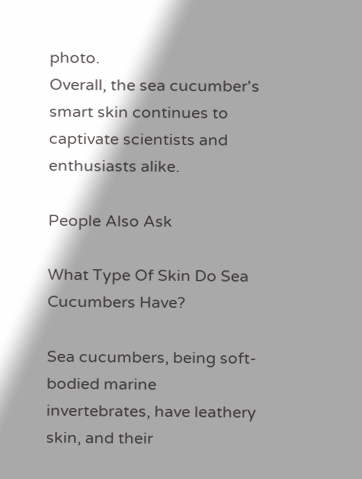photo.
Overall, the sea cucumber's smart skin continues to captivate scientists and enthusiasts alike.

People Also Ask

What Type Of Skin Do Sea Cucumbers Have?

Sea cucumbers, being soft-bodied marine invertebrates, have leathery skin, and their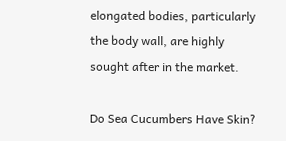elongated bodies, particularly the body wall, are highly sought after in the market.

Do Sea Cucumbers Have Skin?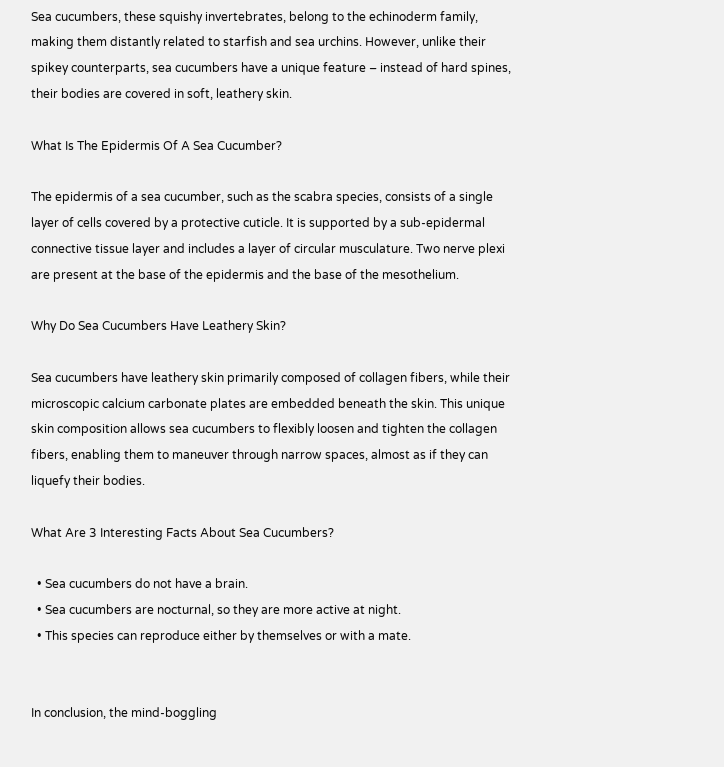Sea cucumbers, these squishy invertebrates, belong to the echinoderm family, making them distantly related to starfish and sea urchins. However, unlike their spikey counterparts, sea cucumbers have a unique feature – instead of hard spines, their bodies are covered in soft, leathery skin.

What Is The Epidermis Of A Sea Cucumber?

The epidermis of a sea cucumber, such as the scabra species, consists of a single layer of cells covered by a protective cuticle. It is supported by a sub-epidermal connective tissue layer and includes a layer of circular musculature. Two nerve plexi are present at the base of the epidermis and the base of the mesothelium.

Why Do Sea Cucumbers Have Leathery Skin?

Sea cucumbers have leathery skin primarily composed of collagen fibers, while their microscopic calcium carbonate plates are embedded beneath the skin. This unique skin composition allows sea cucumbers to flexibly loosen and tighten the collagen fibers, enabling them to maneuver through narrow spaces, almost as if they can liquefy their bodies.

What Are 3 Interesting Facts About Sea Cucumbers?

  • Sea cucumbers do not have a brain.
  • Sea cucumbers are nocturnal, so they are more active at night.
  • This species can reproduce either by themselves or with a mate.


In conclusion, the mind-boggling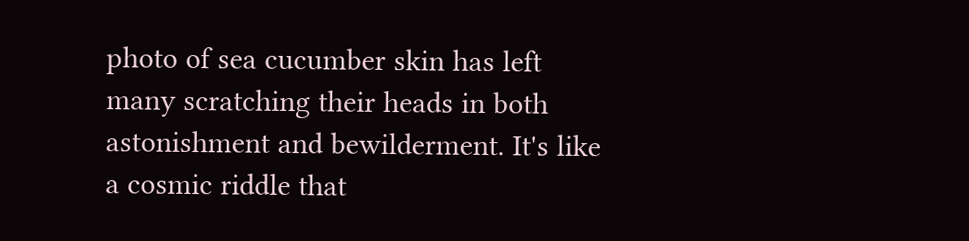photo of sea cucumber skin has left many scratching their heads in both astonishment and bewilderment. It's like a cosmic riddle that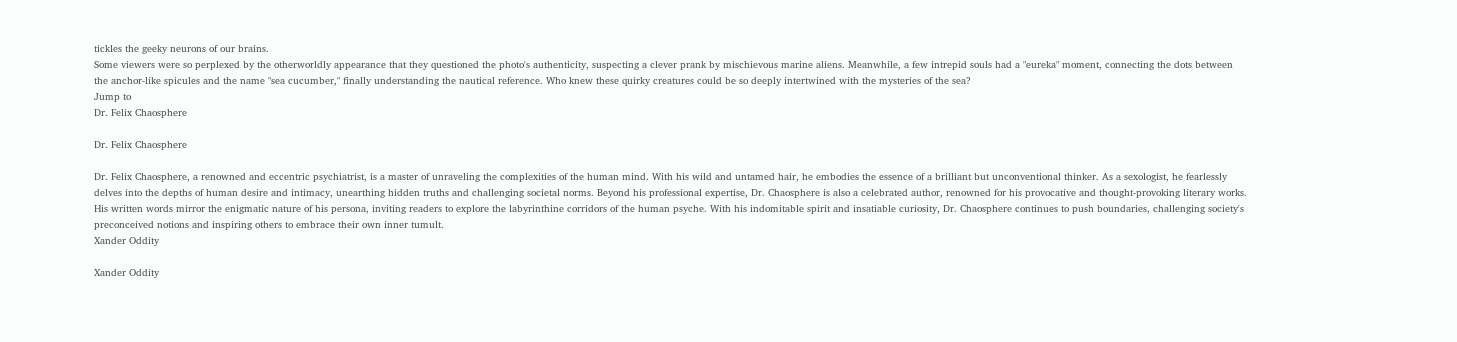tickles the geeky neurons of our brains.
Some viewers were so perplexed by the otherworldly appearance that they questioned the photo's authenticity, suspecting a clever prank by mischievous marine aliens. Meanwhile, a few intrepid souls had a "eureka" moment, connecting the dots between the anchor-like spicules and the name "sea cucumber," finally understanding the nautical reference. Who knew these quirky creatures could be so deeply intertwined with the mysteries of the sea?
Jump to
Dr. Felix Chaosphere

Dr. Felix Chaosphere

Dr. Felix Chaosphere, a renowned and eccentric psychiatrist, is a master of unraveling the complexities of the human mind. With his wild and untamed hair, he embodies the essence of a brilliant but unconventional thinker. As a sexologist, he fearlessly delves into the depths of human desire and intimacy, unearthing hidden truths and challenging societal norms. Beyond his professional expertise, Dr. Chaosphere is also a celebrated author, renowned for his provocative and thought-provoking literary works. His written words mirror the enigmatic nature of his persona, inviting readers to explore the labyrinthine corridors of the human psyche. With his indomitable spirit and insatiable curiosity, Dr. Chaosphere continues to push boundaries, challenging society's preconceived notions and inspiring others to embrace their own inner tumult.
Xander Oddity

Xander Oddity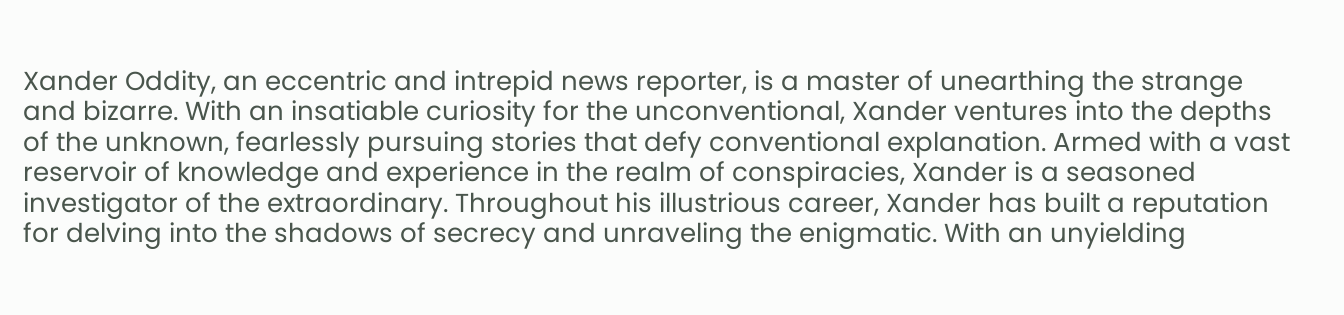Xander Oddity, an eccentric and intrepid news reporter, is a master of unearthing the strange and bizarre. With an insatiable curiosity for the unconventional, Xander ventures into the depths of the unknown, fearlessly pursuing stories that defy conventional explanation. Armed with a vast reservoir of knowledge and experience in the realm of conspiracies, Xander is a seasoned investigator of the extraordinary. Throughout his illustrious career, Xander has built a reputation for delving into the shadows of secrecy and unraveling the enigmatic. With an unyielding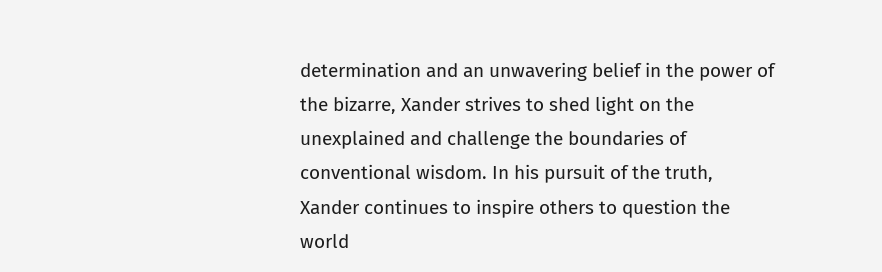determination and an unwavering belief in the power of the bizarre, Xander strives to shed light on the unexplained and challenge the boundaries of conventional wisdom. In his pursuit of the truth, Xander continues to inspire others to question the world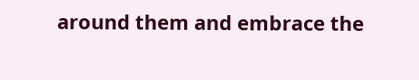around them and embrace the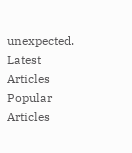unexpected.
Latest Articles
Popular Articles